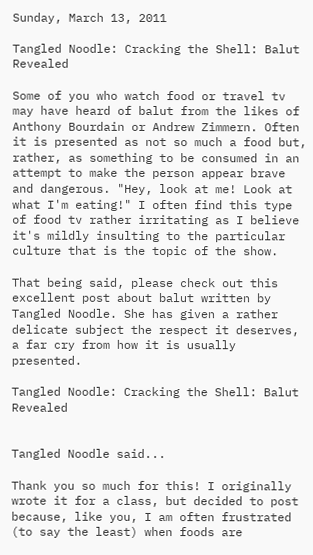Sunday, March 13, 2011

Tangled Noodle: Cracking the Shell: Balut Revealed

Some of you who watch food or travel tv may have heard of balut from the likes of Anthony Bourdain or Andrew Zimmern. Often it is presented as not so much a food but, rather, as something to be consumed in an attempt to make the person appear brave and dangerous. "Hey, look at me! Look at what I'm eating!" I often find this type of food tv rather irritating as I believe it's mildly insulting to the particular culture that is the topic of the show.

That being said, please check out this excellent post about balut written by Tangled Noodle. She has given a rather delicate subject the respect it deserves, a far cry from how it is usually presented.

Tangled Noodle: Cracking the Shell: Balut Revealed


Tangled Noodle said...

Thank you so much for this! I originally wrote it for a class, but decided to post because, like you, I am often frustrated (to say the least) when foods are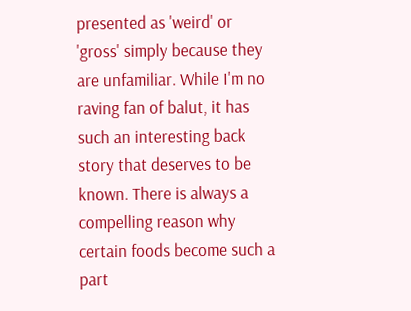presented as 'weird' or 'gross' simply because they are unfamiliar. While I'm no raving fan of balut, it has such an interesting back story that deserves to be known. There is always a compelling reason why certain foods become such a part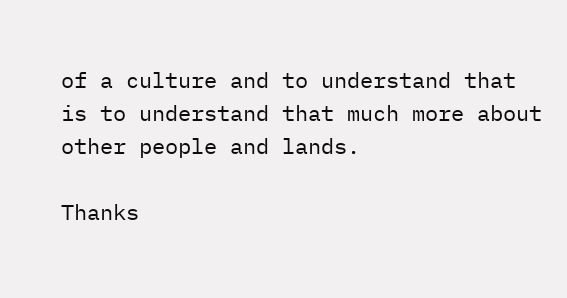of a culture and to understand that is to understand that much more about other people and lands.

Thanks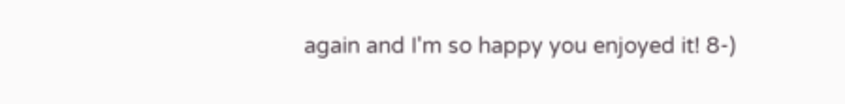again and I'm so happy you enjoyed it! 8-)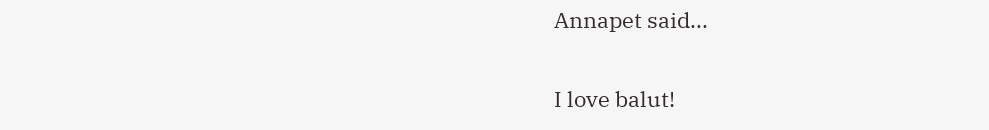Annapet said...

I love balut!